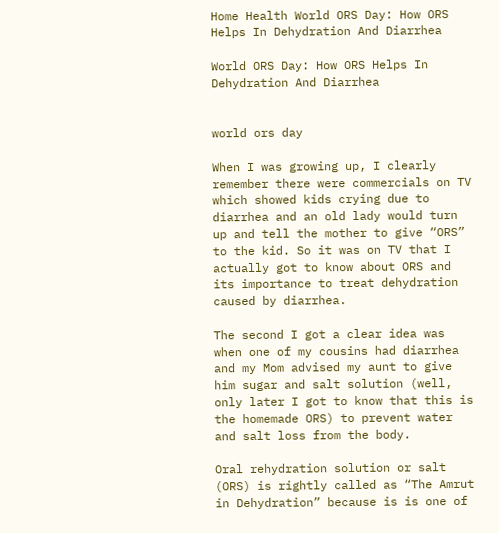Home Health World ORS Day: How ORS Helps In Dehydration And Diarrhea

World ORS Day: How ORS Helps In Dehydration And Diarrhea


world ors day

When I was growing up, I clearly remember there were commercials on TV which showed kids crying due to diarrhea and an old lady would turn up and tell the mother to give “ORS” to the kid. So it was on TV that I actually got to know about ORS and its importance to treat dehydration caused by diarrhea.

The second I got a clear idea was when one of my cousins had diarrhea and my Mom advised my aunt to give him sugar and salt solution (well, only later I got to know that this is the homemade ORS) to prevent water and salt loss from the body.

Oral rehydration solution or salt (ORS) is rightly called as “The Amrut in Dehydration” because is is one of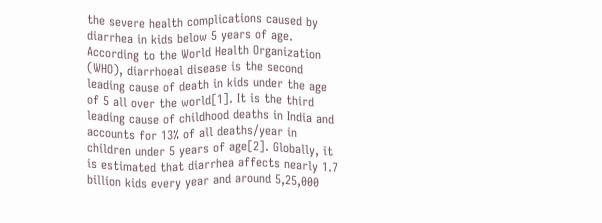the severe health complications caused by diarrhea in kids below 5 years of age. According to the World Health Organization (WHO), diarrhoeal disease is the second leading cause of death in kids under the age of 5 all over the world[1]. It is the third leading cause of childhood deaths in India and accounts for 13% of all deaths/year in children under 5 years of age[2]. Globally, it is estimated that diarrhea affects nearly 1.7 billion kids every year and around 5,25,000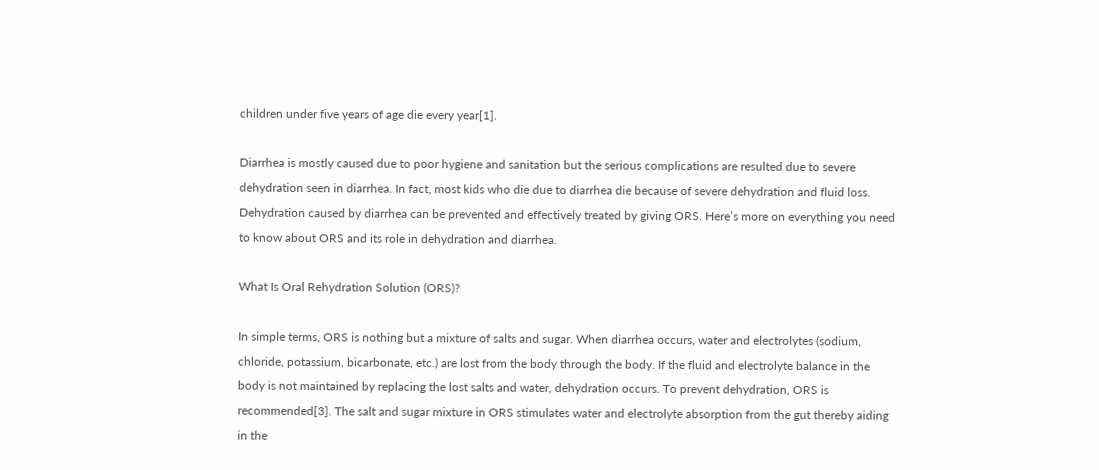children under five years of age die every year[1].

Diarrhea is mostly caused due to poor hygiene and sanitation but the serious complications are resulted due to severe dehydration seen in diarrhea. In fact, most kids who die due to diarrhea die because of severe dehydration and fluid loss. Dehydration caused by diarrhea can be prevented and effectively treated by giving ORS. Here’s more on everything you need to know about ORS and its role in dehydration and diarrhea.

What Is Oral Rehydration Solution (ORS)?

In simple terms, ORS is nothing but a mixture of salts and sugar. When diarrhea occurs, water and electrolytes (sodium, chloride, potassium, bicarbonate, etc.) are lost from the body through the body. If the fluid and electrolyte balance in the body is not maintained by replacing the lost salts and water, dehydration occurs. To prevent dehydration, ORS is recommended[3]. The salt and sugar mixture in ORS stimulates water and electrolyte absorption from the gut thereby aiding in the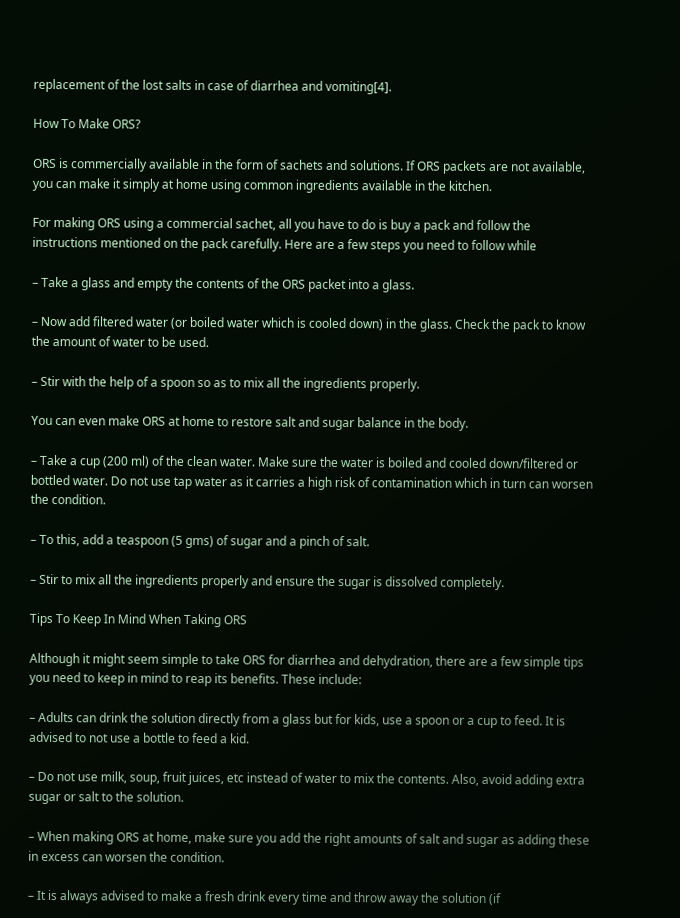replacement of the lost salts in case of diarrhea and vomiting[4].

How To Make ORS?

ORS is commercially available in the form of sachets and solutions. If ORS packets are not available, you can make it simply at home using common ingredients available in the kitchen.

For making ORS using a commercial sachet, all you have to do is buy a pack and follow the instructions mentioned on the pack carefully. Here are a few steps you need to follow while

– Take a glass and empty the contents of the ORS packet into a glass.

– Now add filtered water (or boiled water which is cooled down) in the glass. Check the pack to know the amount of water to be used.

– Stir with the help of a spoon so as to mix all the ingredients properly.

You can even make ORS at home to restore salt and sugar balance in the body.

– Take a cup (200 ml) of the clean water. Make sure the water is boiled and cooled down/filtered or bottled water. Do not use tap water as it carries a high risk of contamination which in turn can worsen the condition.

– To this, add a teaspoon (5 gms) of sugar and a pinch of salt.

– Stir to mix all the ingredients properly and ensure the sugar is dissolved completely.

Tips To Keep In Mind When Taking ORS

Although it might seem simple to take ORS for diarrhea and dehydration, there are a few simple tips you need to keep in mind to reap its benefits. These include:

– Adults can drink the solution directly from a glass but for kids, use a spoon or a cup to feed. It is advised to not use a bottle to feed a kid.

– Do not use milk, soup, fruit juices, etc instead of water to mix the contents. Also, avoid adding extra sugar or salt to the solution.

– When making ORS at home, make sure you add the right amounts of salt and sugar as adding these in excess can worsen the condition.

– It is always advised to make a fresh drink every time and throw away the solution (if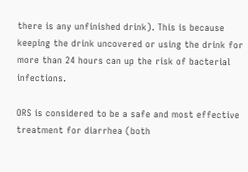there is any unfinished drink). This is because keeping the drink uncovered or using the drink for more than 24 hours can up the risk of bacterial infections.

ORS is considered to be a safe and most effective treatment for diarrhea (both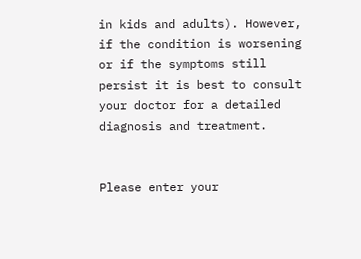in kids and adults). However, if the condition is worsening or if the symptoms still persist it is best to consult your doctor for a detailed diagnosis and treatment.


Please enter your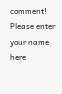comment!
Please enter your name here